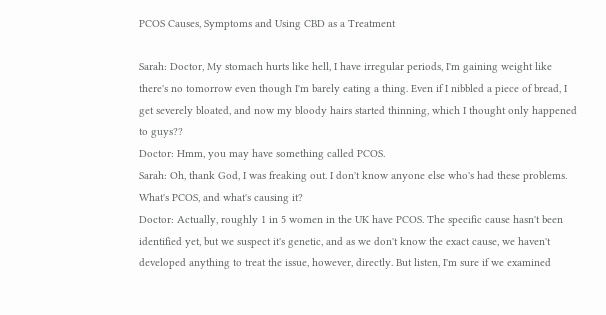PCOS Causes, Symptoms and Using CBD as a Treatment

Sarah: Doctor, My stomach hurts like hell, I have irregular periods, I'm gaining weight like there's no tomorrow even though I'm barely eating a thing. Even if I nibbled a piece of bread, I get severely bloated, and now my bloody hairs started thinning, which I thought only happened to guys??
Doctor: Hmm, you may have something called PCOS.
Sarah: Oh, thank God, I was freaking out. I don't know anyone else who's had these problems. What's PCOS, and what's causing it?
Doctor: Actually, roughly 1 in 5 women in the UK have PCOS. The specific cause hasn't been identified yet, but we suspect it's genetic, and as we don't know the exact cause, we haven't developed anything to treat the issue, however, directly. But listen, I'm sure if we examined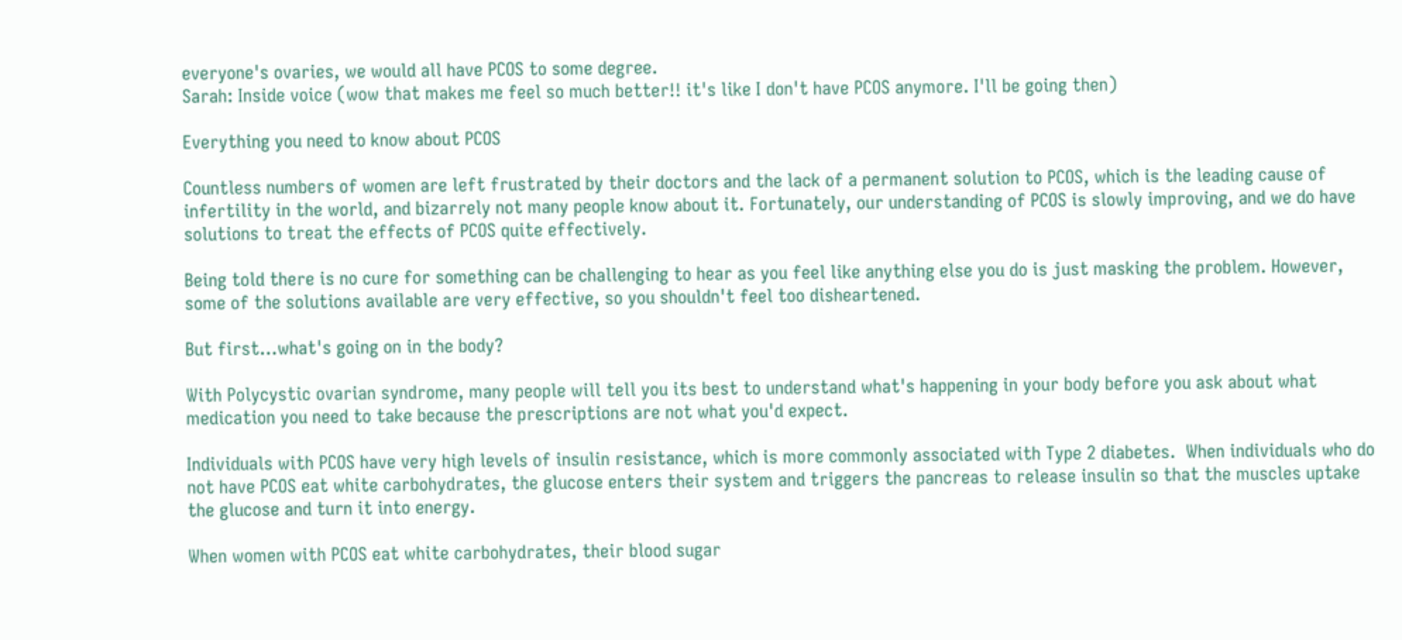everyone's ovaries, we would all have PCOS to some degree.
Sarah: Inside voice (wow that makes me feel so much better!! it's like I don't have PCOS anymore. I'll be going then)

Everything you need to know about PCOS

Countless numbers of women are left frustrated by their doctors and the lack of a permanent solution to PCOS, which is the leading cause of infertility in the world, and bizarrely not many people know about it. Fortunately, our understanding of PCOS is slowly improving, and we do have solutions to treat the effects of PCOS quite effectively.

Being told there is no cure for something can be challenging to hear as you feel like anything else you do is just masking the problem. However, some of the solutions available are very effective, so you shouldn't feel too disheartened.

But first…what's going on in the body?

With Polycystic ovarian syndrome, many people will tell you its best to understand what's happening in your body before you ask about what medication you need to take because the prescriptions are not what you'd expect.

Individuals with PCOS have very high levels of insulin resistance, which is more commonly associated with Type 2 diabetes.  When individuals who do not have PCOS eat white carbohydrates, the glucose enters their system and triggers the pancreas to release insulin so that the muscles uptake the glucose and turn it into energy.

When women with PCOS eat white carbohydrates, their blood sugar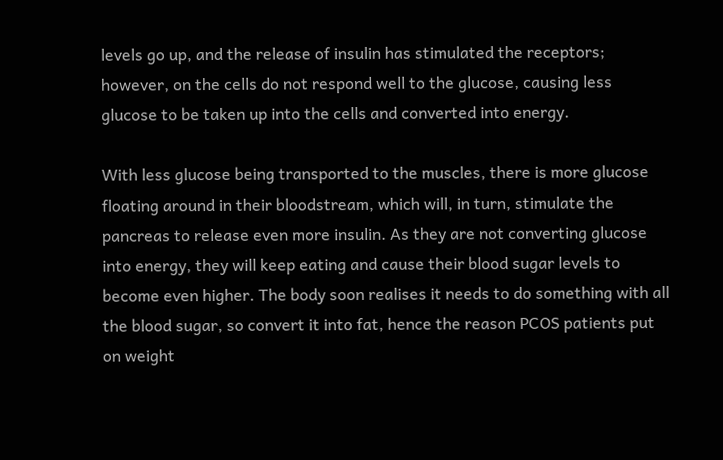levels go up, and the release of insulin has stimulated the receptors; however, on the cells do not respond well to the glucose, causing less glucose to be taken up into the cells and converted into energy.

With less glucose being transported to the muscles, there is more glucose floating around in their bloodstream, which will, in turn, stimulate the pancreas to release even more insulin. As they are not converting glucose into energy, they will keep eating and cause their blood sugar levels to become even higher. The body soon realises it needs to do something with all the blood sugar, so convert it into fat, hence the reason PCOS patients put on weight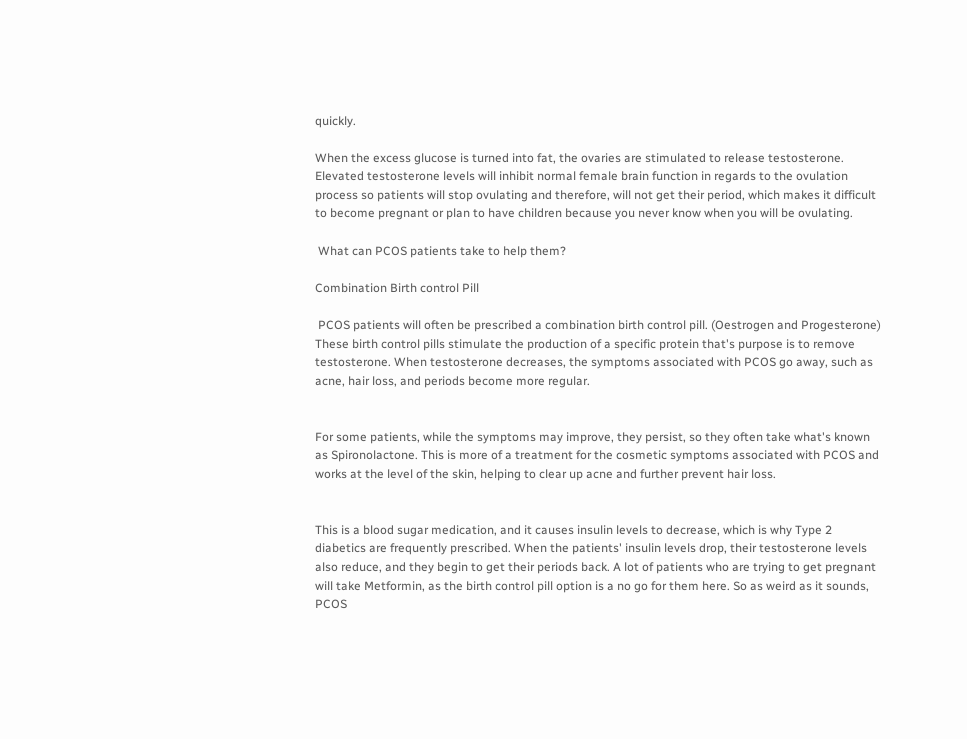quickly.

When the excess glucose is turned into fat, the ovaries are stimulated to release testosterone. Elevated testosterone levels will inhibit normal female brain function in regards to the ovulation process so patients will stop ovulating and therefore, will not get their period, which makes it difficult to become pregnant or plan to have children because you never know when you will be ovulating.

 What can PCOS patients take to help them?

Combination Birth control Pill

 PCOS patients will often be prescribed a combination birth control pill. (Oestrogen and Progesterone) These birth control pills stimulate the production of a specific protein that's purpose is to remove testosterone. When testosterone decreases, the symptoms associated with PCOS go away, such as acne, hair loss, and periods become more regular.


For some patients, while the symptoms may improve, they persist, so they often take what's known as Spironolactone. This is more of a treatment for the cosmetic symptoms associated with PCOS and works at the level of the skin, helping to clear up acne and further prevent hair loss.


This is a blood sugar medication, and it causes insulin levels to decrease, which is why Type 2 diabetics are frequently prescribed. When the patients' insulin levels drop, their testosterone levels also reduce, and they begin to get their periods back. A lot of patients who are trying to get pregnant will take Metformin, as the birth control pill option is a no go for them here. So as weird as it sounds, PCOS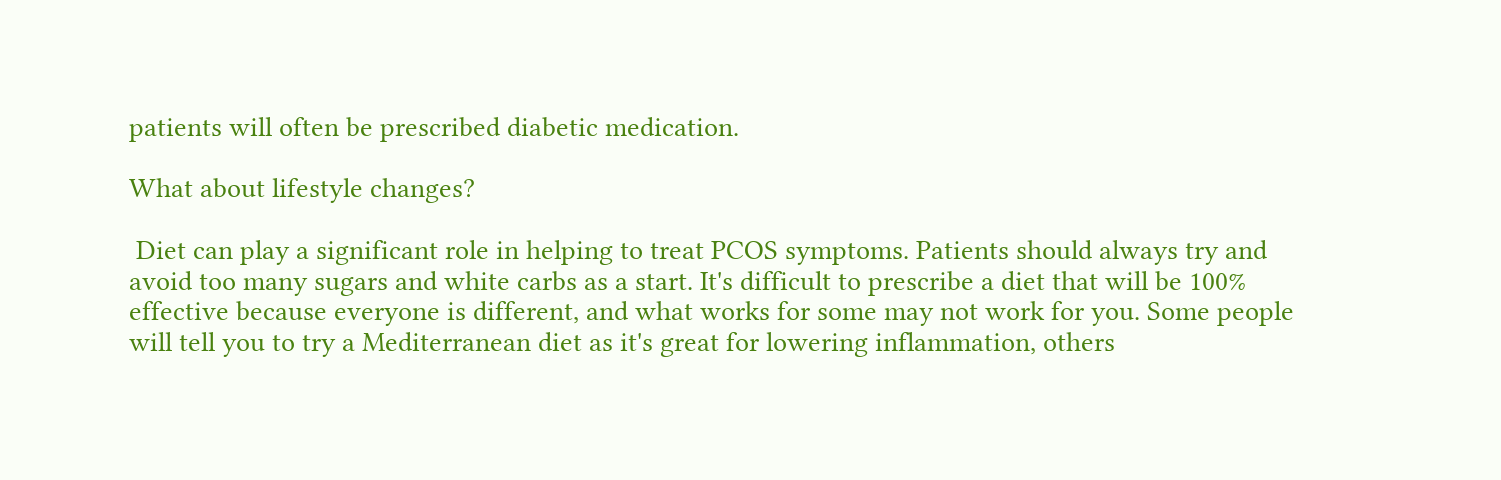patients will often be prescribed diabetic medication.

What about lifestyle changes?

 Diet can play a significant role in helping to treat PCOS symptoms. Patients should always try and avoid too many sugars and white carbs as a start. It's difficult to prescribe a diet that will be 100% effective because everyone is different, and what works for some may not work for you. Some people will tell you to try a Mediterranean diet as it's great for lowering inflammation, others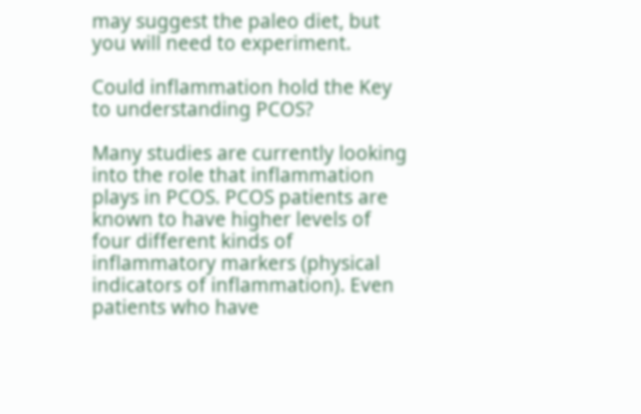may suggest the paleo diet, but you will need to experiment.

Could inflammation hold the Key to understanding PCOS?

Many studies are currently looking into the role that inflammation plays in PCOS. PCOS patients are known to have higher levels of four different kinds of inflammatory markers (physical indicators of inflammation). Even patients who have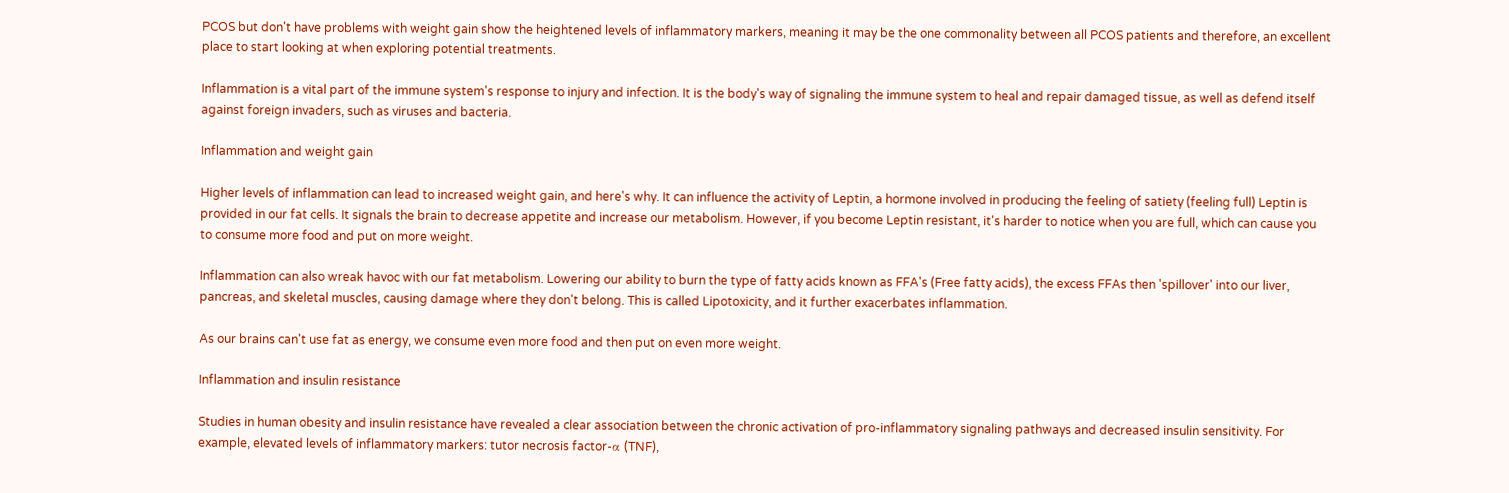PCOS but don't have problems with weight gain show the heightened levels of inflammatory markers, meaning it may be the one commonality between all PCOS patients and therefore, an excellent place to start looking at when exploring potential treatments.

Inflammation is a vital part of the immune system's response to injury and infection. It is the body's way of signaling the immune system to heal and repair damaged tissue, as well as defend itself against foreign invaders, such as viruses and bacteria.

Inflammation and weight gain

Higher levels of inflammation can lead to increased weight gain, and here's why. It can influence the activity of Leptin, a hormone involved in producing the feeling of satiety (feeling full) Leptin is provided in our fat cells. It signals the brain to decrease appetite and increase our metabolism. However, if you become Leptin resistant, it's harder to notice when you are full, which can cause you to consume more food and put on more weight.

Inflammation can also wreak havoc with our fat metabolism. Lowering our ability to burn the type of fatty acids known as FFA's (Free fatty acids), the excess FFAs then 'spillover' into our liver, pancreas, and skeletal muscles, causing damage where they don't belong. This is called Lipotoxicity, and it further exacerbates inflammation.

As our brains can't use fat as energy, we consume even more food and then put on even more weight.

Inflammation and insulin resistance

Studies in human obesity and insulin resistance have revealed a clear association between the chronic activation of pro-inflammatory signaling pathways and decreased insulin sensitivity. For example, elevated levels of inflammatory markers: tutor necrosis factor-α (TNF),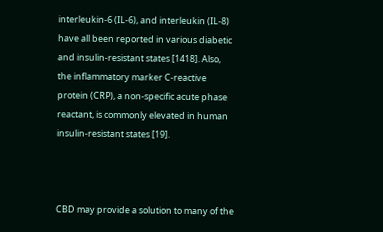interleukin-6 (IL-6), and interleukin (IL-8) have all been reported in various diabetic and insulin-resistant states [1418]. Also, the inflammatory marker C-reactive protein (CRP), a non-specific acute phase reactant, is commonly elevated in human insulin-resistant states [19].



CBD may provide a solution to many of the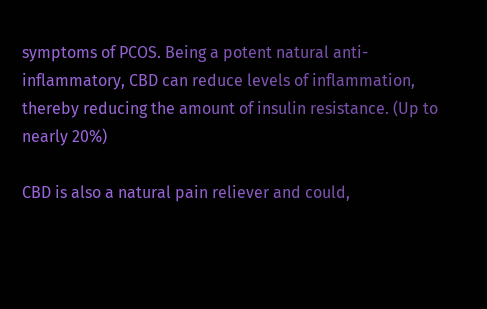symptoms of PCOS. Being a potent natural anti-inflammatory, CBD can reduce levels of inflammation, thereby reducing the amount of insulin resistance. (Up to nearly 20%)

CBD is also a natural pain reliever and could,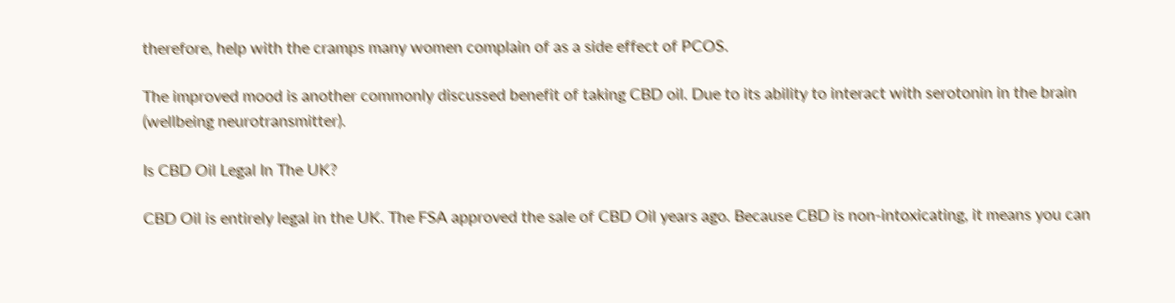therefore, help with the cramps many women complain of as a side effect of PCOS.

The improved mood is another commonly discussed benefit of taking CBD oil. Due to its ability to interact with serotonin in the brain (wellbeing neurotransmitter).

Is CBD Oil Legal In The UK?

CBD Oil is entirely legal in the UK. The FSA approved the sale of CBD Oil years ago. Because CBD is non-intoxicating, it means you can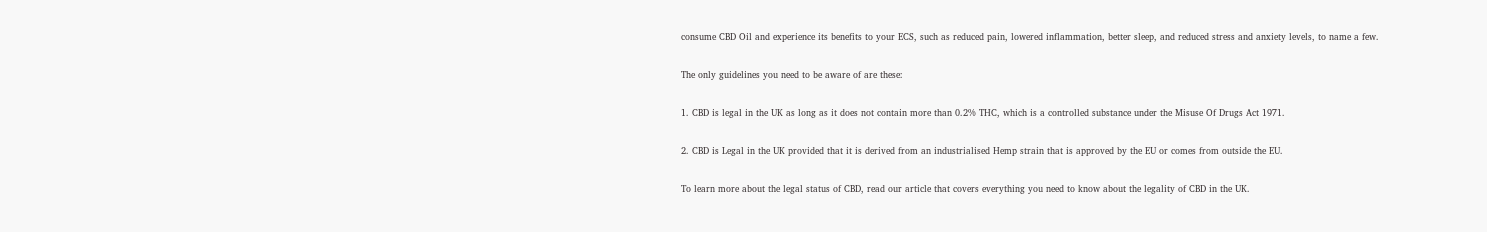consume CBD Oil and experience its benefits to your ECS, such as reduced pain, lowered inflammation, better sleep, and reduced stress and anxiety levels, to name a few.

The only guidelines you need to be aware of are these:

1. CBD is legal in the UK as long as it does not contain more than 0.2% THC, which is a controlled substance under the Misuse Of Drugs Act 1971.

2. CBD is Legal in the UK provided that it is derived from an industrialised Hemp strain that is approved by the EU or comes from outside the EU.

To learn more about the legal status of CBD, read our article that covers everything you need to know about the legality of CBD in the UK.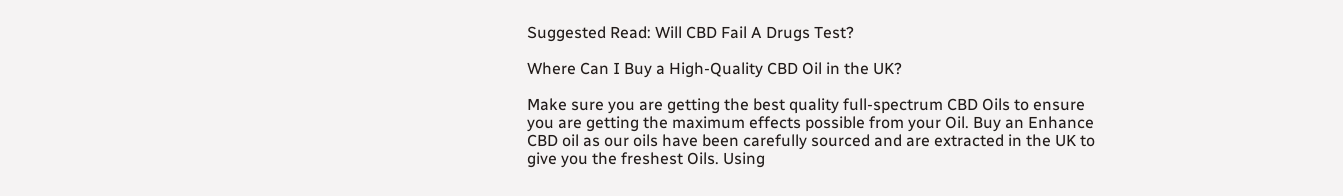Suggested Read: Will CBD Fail A Drugs Test?

Where Can I Buy a High-Quality CBD Oil in the UK?

Make sure you are getting the best quality full-spectrum CBD Oils to ensure you are getting the maximum effects possible from your Oil. Buy an Enhance CBD oil as our oils have been carefully sourced and are extracted in the UK to give you the freshest Oils. Using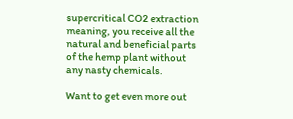supercritical CO2 extraction meaning, you receive all the natural and beneficial parts of the hemp plant without any nasty chemicals.

Want to get even more out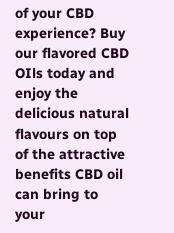of your CBD experience? Buy our flavored CBD OIls today and enjoy the delicious natural flavours on top of the attractive benefits CBD oil can bring to your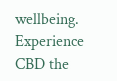wellbeing. Experience CBD the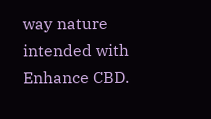way nature intended with Enhance CBD.